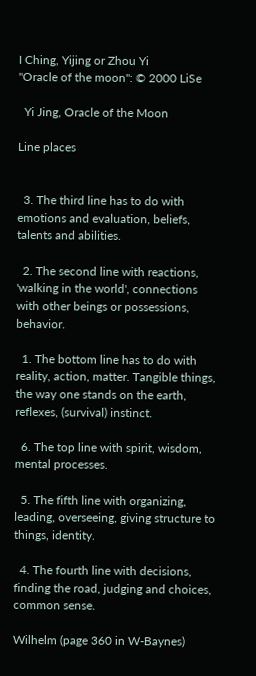I Ching, Yijing or Zhou Yi
"Oracle of the moon": © 2000 LiSe

  Yi Jing, Oracle of the Moon

Line places


  3. The third line has to do with emotions and evaluation, beliefs, talents and abilities.

  2. The second line with reactions, 'walking in the world', connections with other beings or possessions, behavior.

  1. The bottom line has to do with reality, action, matter. Tangible things, the way one stands on the earth, reflexes, (survival) instinct.

  6. The top line with spirit, wisdom, mental processes.

  5. The fifth line with organizing, leading, overseeing, giving structure to things, identity.

  4. The fourth line with decisions, finding the road, judging and choices, common sense.

Wilhelm (page 360 in W-Baynes)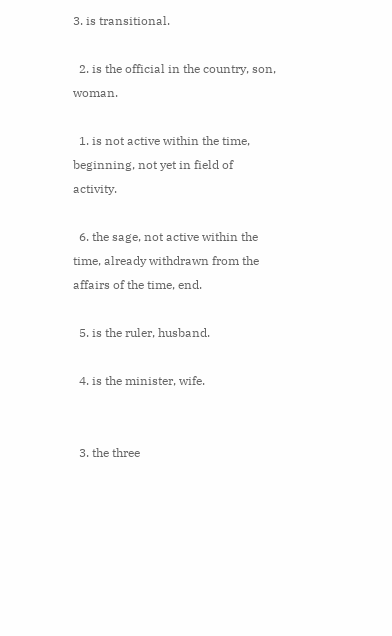3. is transitional.

  2. is the official in the country, son, woman.

  1. is not active within the time, beginning, not yet in field of activity.

  6. the sage, not active within the time, already withdrawn from the affairs of the time, end.

  5. is the ruler, husband.

  4. is the minister, wife.


  3. the three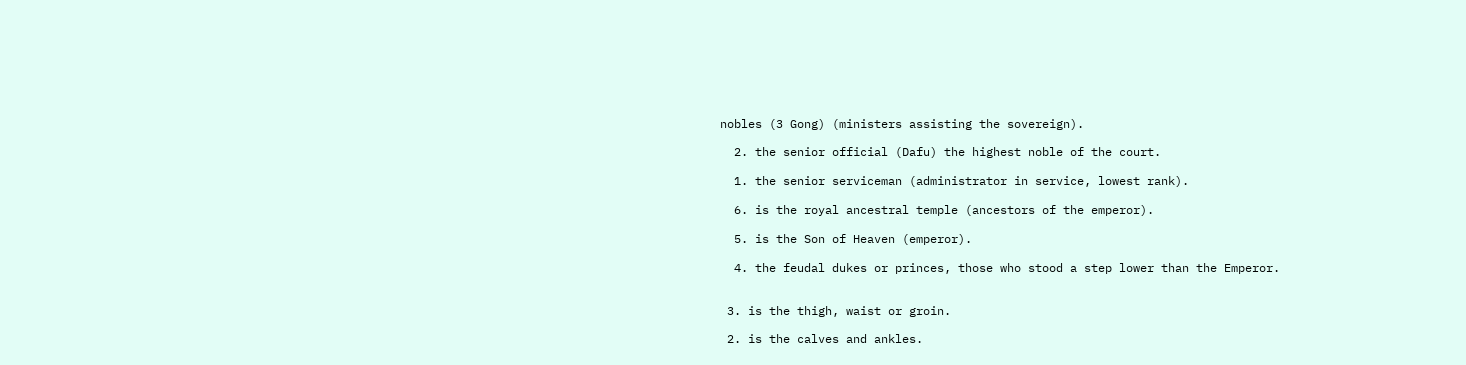nobles (3 Gong) (ministers assisting the sovereign).

  2. the senior official (Dafu) the highest noble of the court.

  1. the senior serviceman (administrator in service, lowest rank).

  6. is the royal ancestral temple (ancestors of the emperor).

  5. is the Son of Heaven (emperor).

  4. the feudal dukes or princes, those who stood a step lower than the Emperor.


 3. is the thigh, waist or groin.

 2. is the calves and ankles.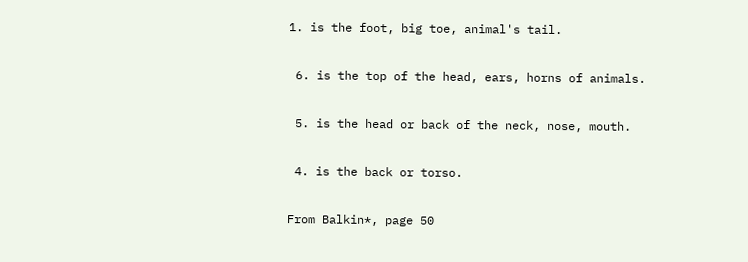1. is the foot, big toe, animal's tail.

 6. is the top of the head, ears, horns of animals.

 5. is the head or back of the neck, nose, mouth.

 4. is the back or torso.

From Balkin*, page 50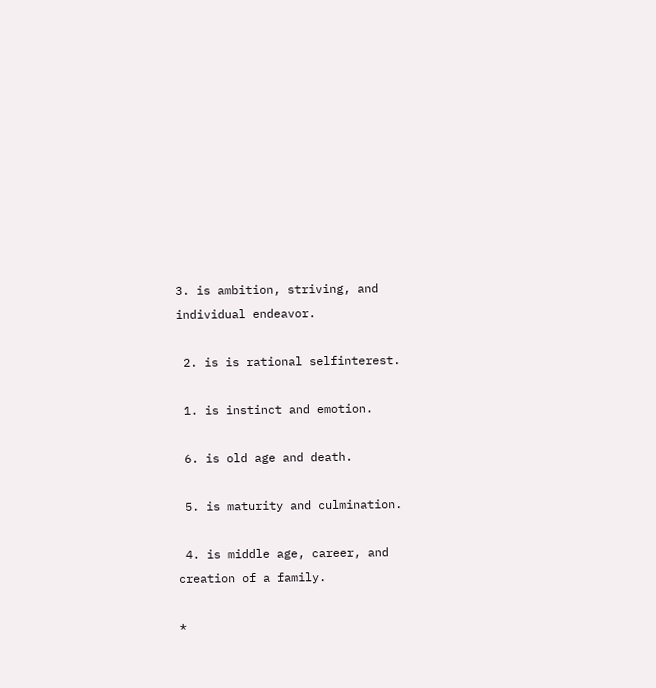3. is ambition, striving, and individual endeavor.

 2. is is rational selfinterest.

 1. is instinct and emotion.

 6. is old age and death.

 5. is maturity and culmination.

 4. is middle age, career, and creation of a family.

*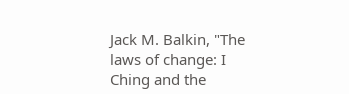Jack M. Balkin, "The laws of change: I Ching and the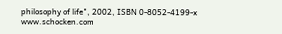philosophy of life", 2002, ISBN 0-8052-4199-x www.schocken.com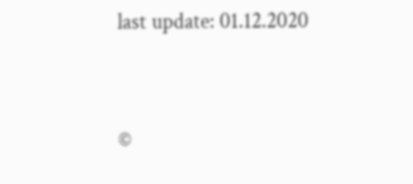last update: 01.12.2020


©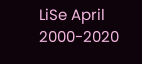LiSe April 2000-2020